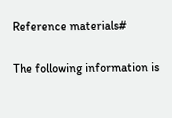Reference materials#

The following information is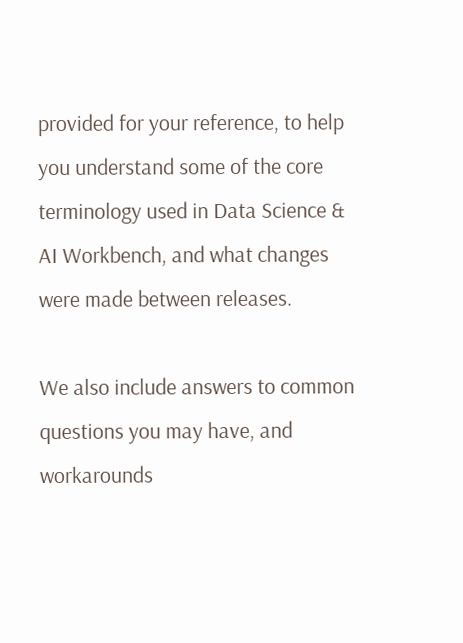provided for your reference, to help you understand some of the core terminology used in Data Science & AI Workbench, and what changes were made between releases.

We also include answers to common questions you may have, and workarounds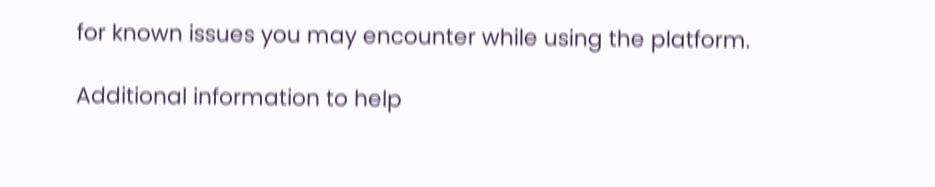for known issues you may encounter while using the platform.

Additional information to help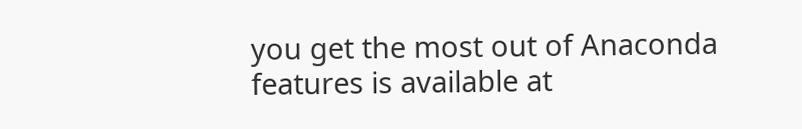you get the most out of Anaconda features is available at